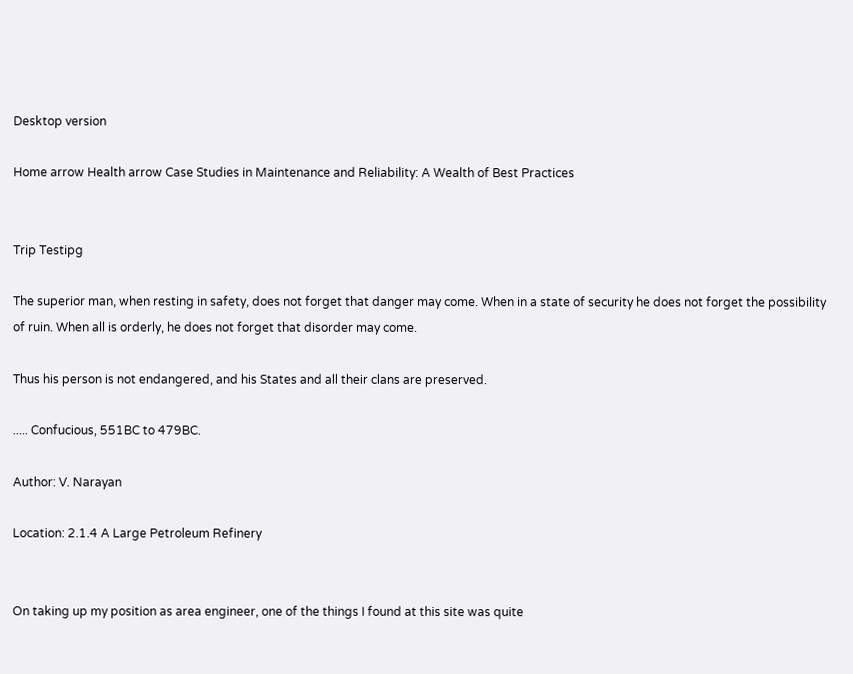Desktop version

Home arrow Health arrow Case Studies in Maintenance and Reliability: A Wealth of Best Practices


Trip Testipg

The superior man, when resting in safety, does not forget that danger may come. When in a state of security he does not forget the possibility of ruin. When all is orderly, he does not forget that disorder may come.

Thus his person is not endangered, and his States and all their clans are preserved.

..... Confucious, 551BC to 479BC.

Author: V. Narayan

Location: 2.1.4 A Large Petroleum Refinery


On taking up my position as area engineer, one of the things I found at this site was quite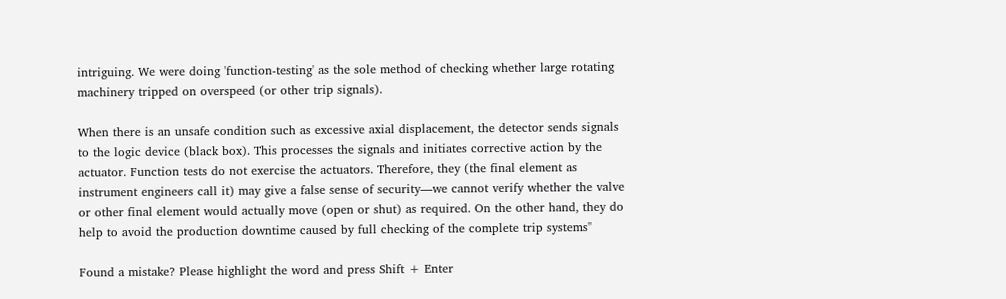intriguing. We were doing 'function-testing' as the sole method of checking whether large rotating machinery tripped on overspeed (or other trip signals).

When there is an unsafe condition such as excessive axial displacement, the detector sends signals to the logic device (black box). This processes the signals and initiates corrective action by the actuator. Function tests do not exercise the actuators. Therefore, they (the final element as instrument engineers call it) may give a false sense of security—we cannot verify whether the valve or other final element would actually move (open or shut) as required. On the other hand, they do help to avoid the production downtime caused by full checking of the complete trip systems"

Found a mistake? Please highlight the word and press Shift + Enter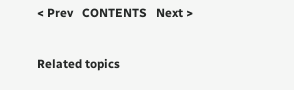< Prev   CONTENTS   Next >

Related topics